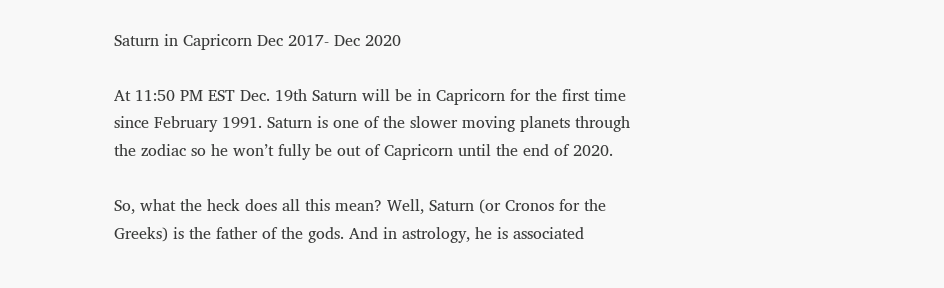Saturn in Capricorn Dec 2017- Dec 2020

At 11:50 PM EST Dec. 19th Saturn will be in Capricorn for the first time since February 1991. Saturn is one of the slower moving planets through the zodiac so he won’t fully be out of Capricorn until the end of 2020.

So, what the heck does all this mean? Well, Saturn (or Cronos for the Greeks) is the father of the gods. And in astrology, he is associated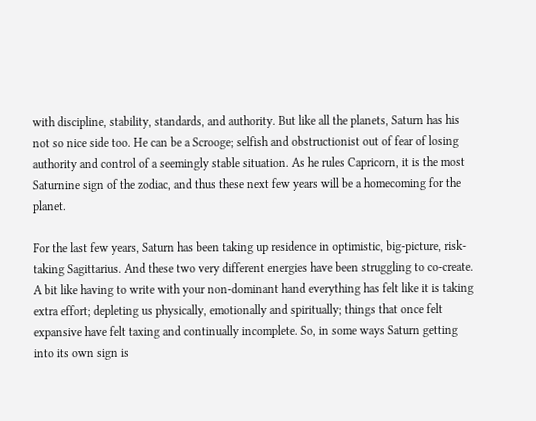with discipline, stability, standards, and authority. But like all the planets, Saturn has his not so nice side too. He can be a Scrooge; selfish and obstructionist out of fear of losing authority and control of a seemingly stable situation. As he rules Capricorn, it is the most Saturnine sign of the zodiac, and thus these next few years will be a homecoming for the planet.

For the last few years, Saturn has been taking up residence in optimistic, big-picture, risk-taking Sagittarius. And these two very different energies have been struggling to co-create. A bit like having to write with your non-dominant hand everything has felt like it is taking extra effort; depleting us physically, emotionally and spiritually; things that once felt expansive have felt taxing and continually incomplete. So, in some ways Saturn getting into its own sign is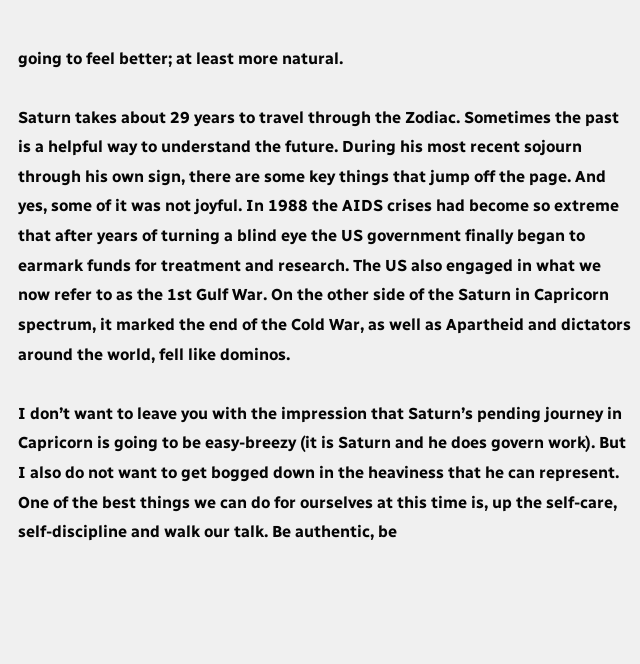going to feel better; at least more natural.

Saturn takes about 29 years to travel through the Zodiac. Sometimes the past is a helpful way to understand the future. During his most recent sojourn through his own sign, there are some key things that jump off the page. And yes, some of it was not joyful. In 1988 the AIDS crises had become so extreme that after years of turning a blind eye the US government finally began to earmark funds for treatment and research. The US also engaged in what we now refer to as the 1st Gulf War. On the other side of the Saturn in Capricorn spectrum, it marked the end of the Cold War, as well as Apartheid and dictators around the world, fell like dominos.

I don’t want to leave you with the impression that Saturn’s pending journey in Capricorn is going to be easy-breezy (it is Saturn and he does govern work). But I also do not want to get bogged down in the heaviness that he can represent. One of the best things we can do for ourselves at this time is, up the self-care, self-discipline and walk our talk. Be authentic, be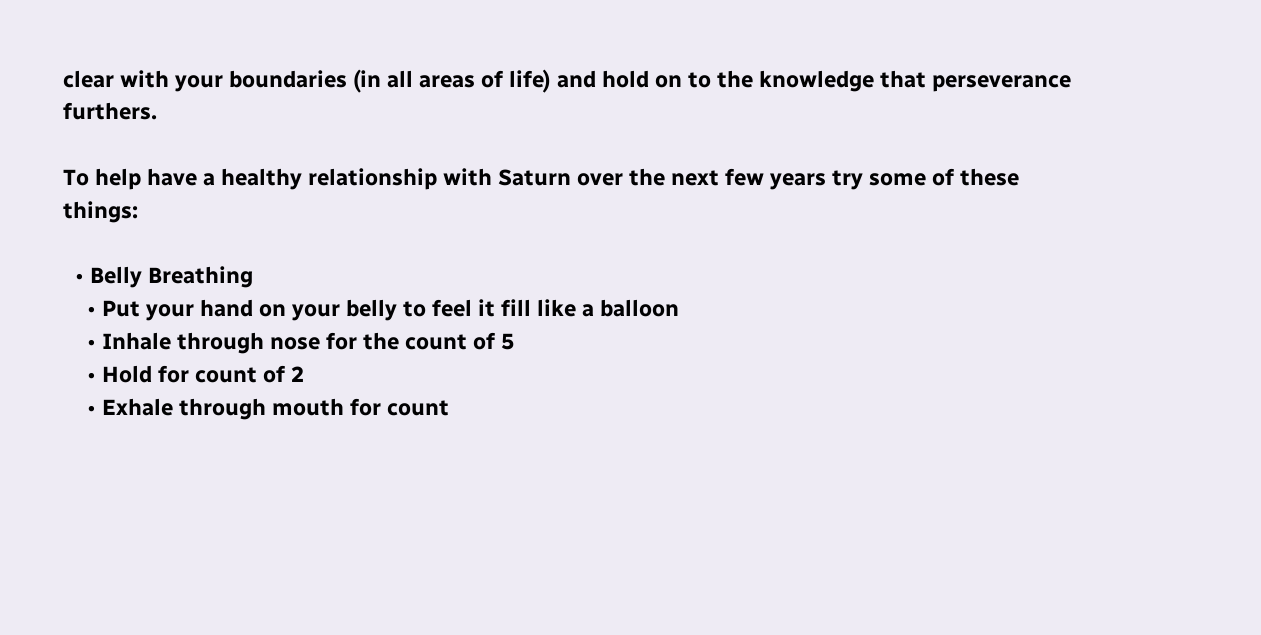clear with your boundaries (in all areas of life) and hold on to the knowledge that perseverance furthers.

To help have a healthy relationship with Saturn over the next few years try some of these things:

  • Belly Breathing
    • Put your hand on your belly to feel it fill like a balloon
    • Inhale through nose for the count of 5
    • Hold for count of 2
    • Exhale through mouth for count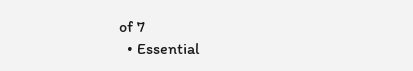of 7
  • Essential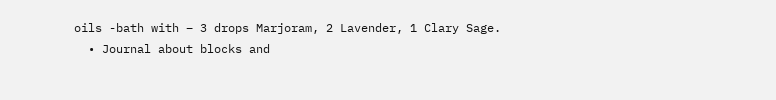oils -bath with – 3 drops Marjoram, 2 Lavender, 1 Clary Sage.
  • Journal about blocks and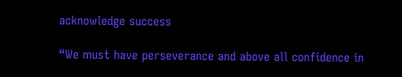acknowledge success

“We must have perseverance and above all confidence in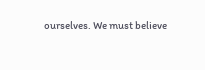ourselves. We must believe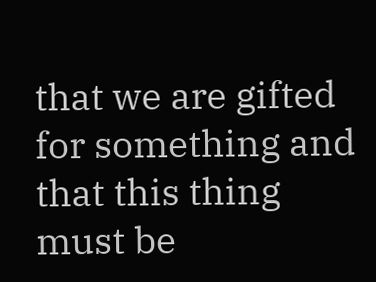that we are gifted for something and that this thing must be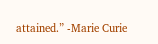attained.” -Marie Curie